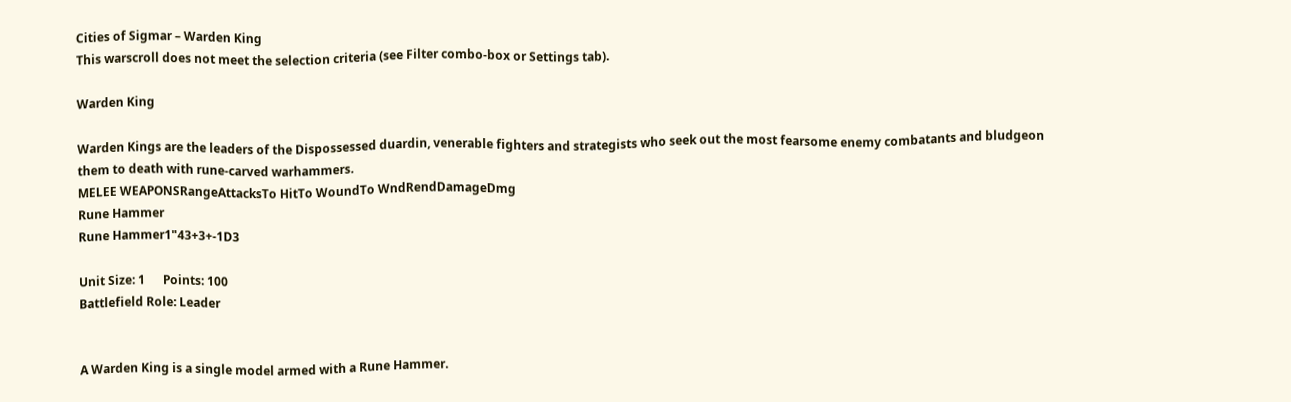Cities of Sigmar – Warden King
This warscroll does not meet the selection criteria (see Filter combo-box or Settings tab).

Warden King

Warden Kings are the leaders of the Dispossessed duardin, venerable fighters and strategists who seek out the most fearsome enemy combatants and bludgeon them to death with rune-carved warhammers.
MELEE WEAPONSRangeAttacksTo HitTo WoundTo WndRendDamageDmg
Rune Hammer
Rune Hammer1"43+3+-1D3

Unit Size: 1      Points: 100
Battlefield Role: Leader


A Warden King is a single model armed with a Rune Hammer.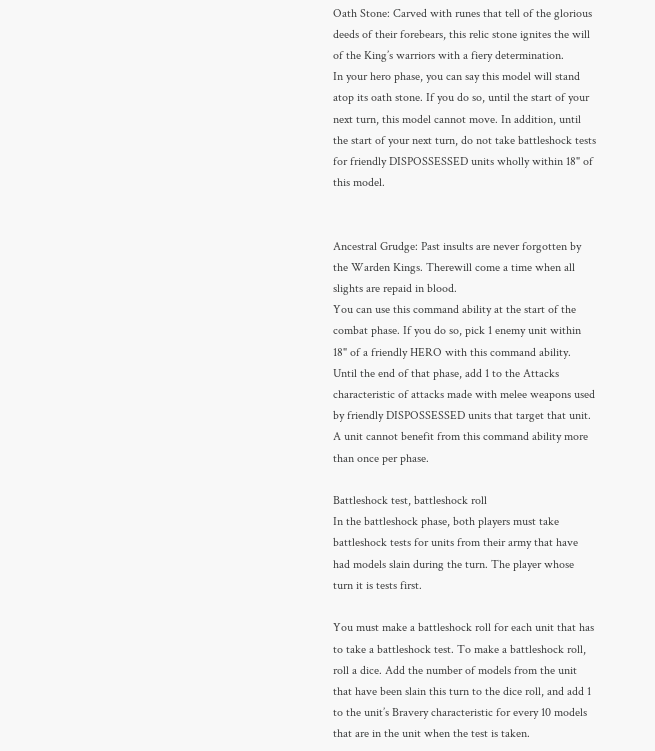Oath Stone: Carved with runes that tell of the glorious deeds of their forebears, this relic stone ignites the will of the King’s warriors with a fiery determination.
In your hero phase, you can say this model will stand atop its oath stone. If you do so, until the start of your next turn, this model cannot move. In addition, until the start of your next turn, do not take battleshock tests for friendly DISPOSSESSED units wholly within 18" of this model.


Ancestral Grudge: Past insults are never forgotten by the Warden Kings. Therewill come a time when all slights are repaid in blood.
You can use this command ability at the start of the combat phase. If you do so, pick 1 enemy unit within 18" of a friendly HERO with this command ability. Until the end of that phase, add 1 to the Attacks characteristic of attacks made with melee weapons used by friendly DISPOSSESSED units that target that unit. A unit cannot benefit from this command ability more than once per phase.

Battleshock test, battleshock roll
In the battleshock phase, both players must take battleshock tests for units from their army that have had models slain during the turn. The player whose turn it is tests first.

You must make a battleshock roll for each unit that has to take a battleshock test. To make a battleshock roll, roll a dice. Add the number of models from the unit that have been slain this turn to the dice roll, and add 1 to the unit’s Bravery characteristic for every 10 models that are in the unit when the test is taken.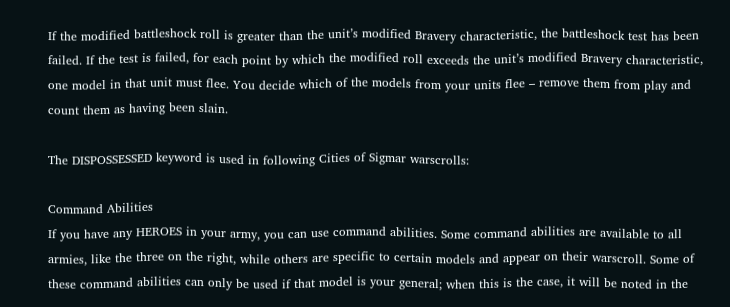If the modified battleshock roll is greater than the unit’s modified Bravery characteristic, the battleshock test has been failed. If the test is failed, for each point by which the modified roll exceeds the unit’s modified Bravery characteristic, one model in that unit must flee. You decide which of the models from your units flee – remove them from play and count them as having been slain.

The DISPOSSESSED keyword is used in following Cities of Sigmar warscrolls:

Command Abilities
If you have any HEROES in your army, you can use command abilities. Some command abilities are available to all armies, like the three on the right, while others are specific to certain models and appear on their warscroll. Some of these command abilities can only be used if that model is your general; when this is the case, it will be noted in the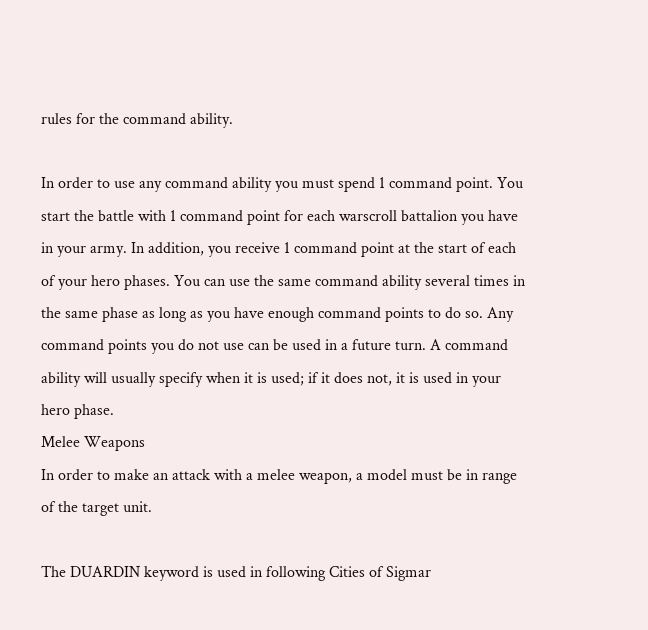rules for the command ability.

In order to use any command ability you must spend 1 command point. You start the battle with 1 command point for each warscroll battalion you have in your army. In addition, you receive 1 command point at the start of each of your hero phases. You can use the same command ability several times in the same phase as long as you have enough command points to do so. Any command points you do not use can be used in a future turn. A command ability will usually specify when it is used; if it does not, it is used in your hero phase.
Melee Weapons
In order to make an attack with a melee weapon, a model must be in range of the target unit.

The DUARDIN keyword is used in following Cities of Sigmar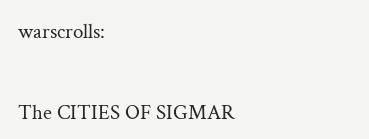warscrolls:


The CITIES OF SIGMAR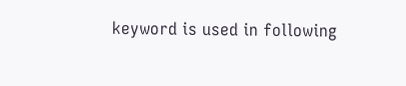keyword is used in following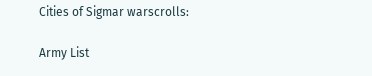Cities of Sigmar warscrolls:

Army List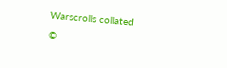Warscrolls collated
©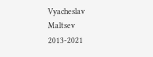Vyacheslav Maltsev 2013-2021